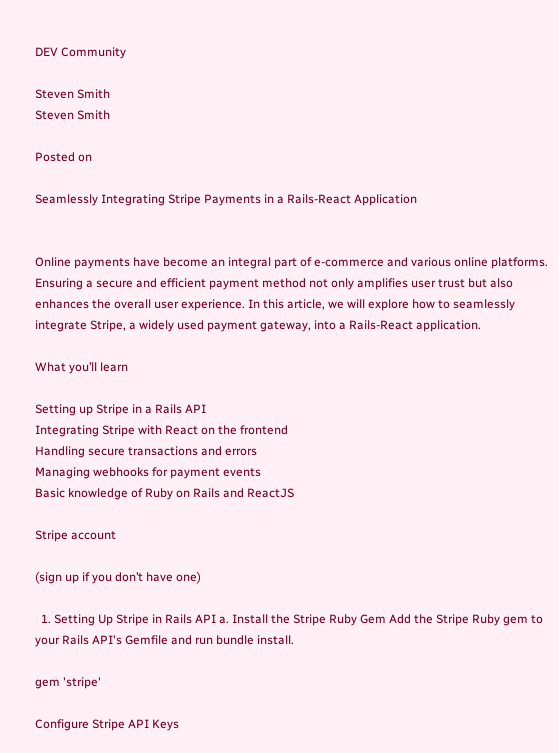DEV Community

Steven Smith
Steven Smith

Posted on

Seamlessly Integrating Stripe Payments in a Rails-React Application


Online payments have become an integral part of e-commerce and various online platforms. Ensuring a secure and efficient payment method not only amplifies user trust but also enhances the overall user experience. In this article, we will explore how to seamlessly integrate Stripe, a widely used payment gateway, into a Rails-React application.

What you’ll learn

Setting up Stripe in a Rails API
Integrating Stripe with React on the frontend
Handling secure transactions and errors
Managing webhooks for payment events
Basic knowledge of Ruby on Rails and ReactJS

Stripe account

(sign up if you don’t have one)

  1. Setting Up Stripe in Rails API a. Install the Stripe Ruby Gem Add the Stripe Ruby gem to your Rails API's Gemfile and run bundle install.

gem 'stripe'

Configure Stripe API Keys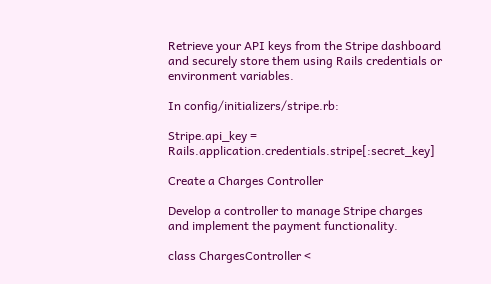Retrieve your API keys from the Stripe dashboard and securely store them using Rails credentials or environment variables.

In config/initializers/stripe.rb:

Stripe.api_key = Rails.application.credentials.stripe[:secret_key]

Create a Charges Controller

Develop a controller to manage Stripe charges and implement the payment functionality.

class ChargesController <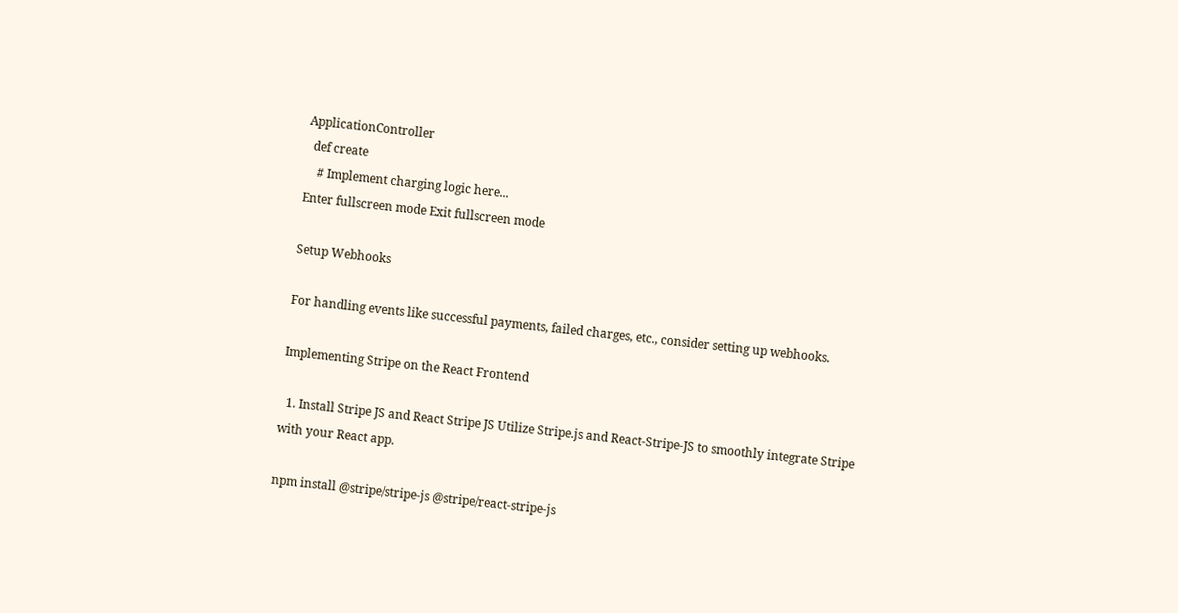ApplicationController
  def create
    # Implement charging logic here...
Enter fullscreen mode Exit fullscreen mode

Setup Webhooks

For handling events like successful payments, failed charges, etc., consider setting up webhooks.

Implementing Stripe on the React Frontend

  1. Install Stripe JS and React Stripe JS Utilize Stripe.js and React-Stripe-JS to smoothly integrate Stripe with your React app.

npm install @stripe/stripe-js @stripe/react-stripe-js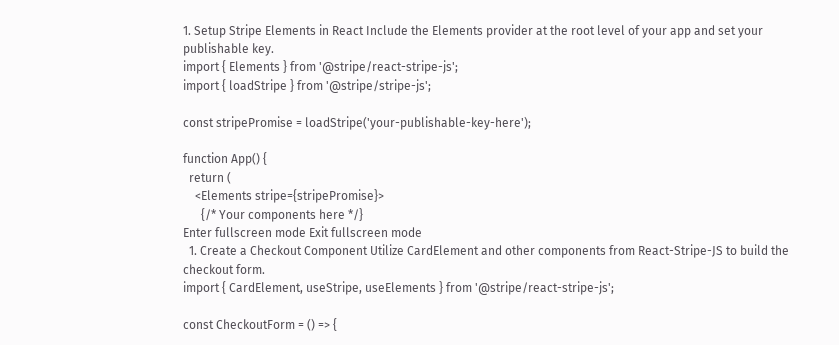1. Setup Stripe Elements in React Include the Elements provider at the root level of your app and set your publishable key.
import { Elements } from '@stripe/react-stripe-js';
import { loadStripe } from '@stripe/stripe-js';

const stripePromise = loadStripe('your-publishable-key-here');

function App() {
  return (
    <Elements stripe={stripePromise}>
      {/* Your components here */}
Enter fullscreen mode Exit fullscreen mode
  1. Create a Checkout Component Utilize CardElement and other components from React-Stripe-JS to build the checkout form.
import { CardElement, useStripe, useElements } from '@stripe/react-stripe-js';

const CheckoutForm = () => {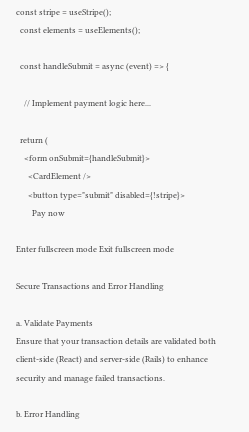const stripe = useStripe();
  const elements = useElements();

  const handleSubmit = async (event) => {

    // Implement payment logic here...

  return (
    <form onSubmit={handleSubmit}>
      <CardElement />
      <button type="submit" disabled={!stripe}>
        Pay now

Enter fullscreen mode Exit fullscreen mode

Secure Transactions and Error Handling

a. Validate Payments
Ensure that your transaction details are validated both client-side (React) and server-side (Rails) to enhance security and manage failed transactions.

b. Error Handling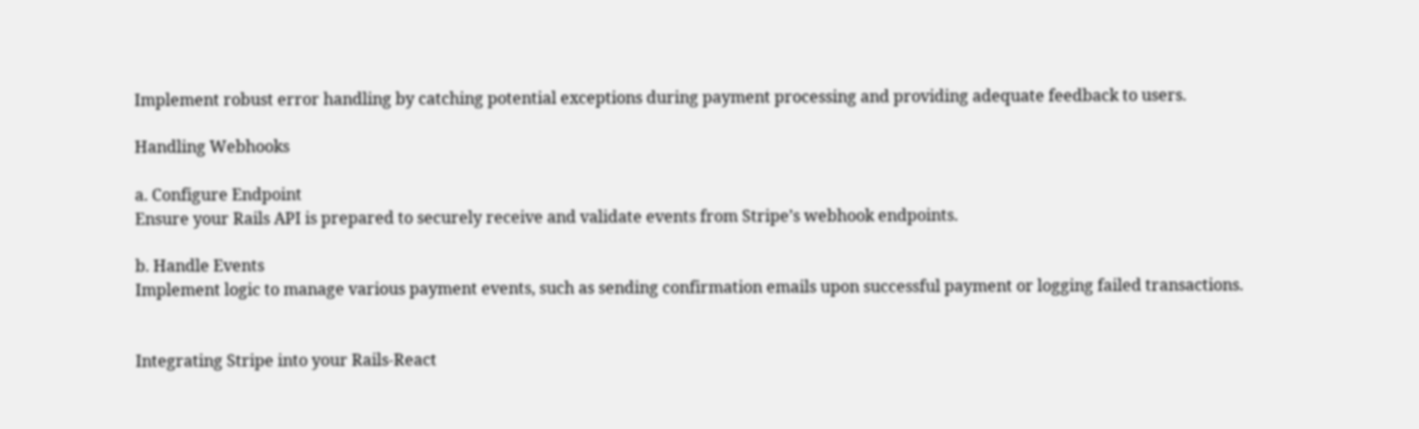Implement robust error handling by catching potential exceptions during payment processing and providing adequate feedback to users.

Handling Webhooks

a. Configure Endpoint
Ensure your Rails API is prepared to securely receive and validate events from Stripe’s webhook endpoints.

b. Handle Events
Implement logic to manage various payment events, such as sending confirmation emails upon successful payment or logging failed transactions.


Integrating Stripe into your Rails-React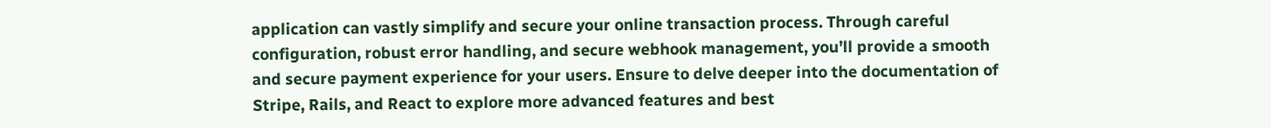application can vastly simplify and secure your online transaction process. Through careful configuration, robust error handling, and secure webhook management, you’ll provide a smooth and secure payment experience for your users. Ensure to delve deeper into the documentation of Stripe, Rails, and React to explore more advanced features and best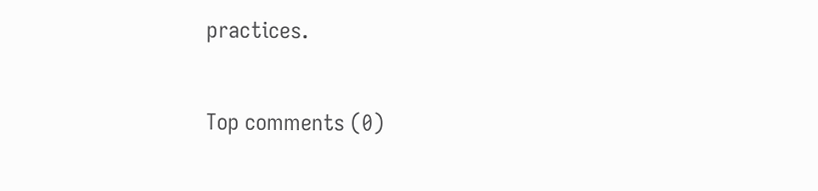practices.

Top comments (0)